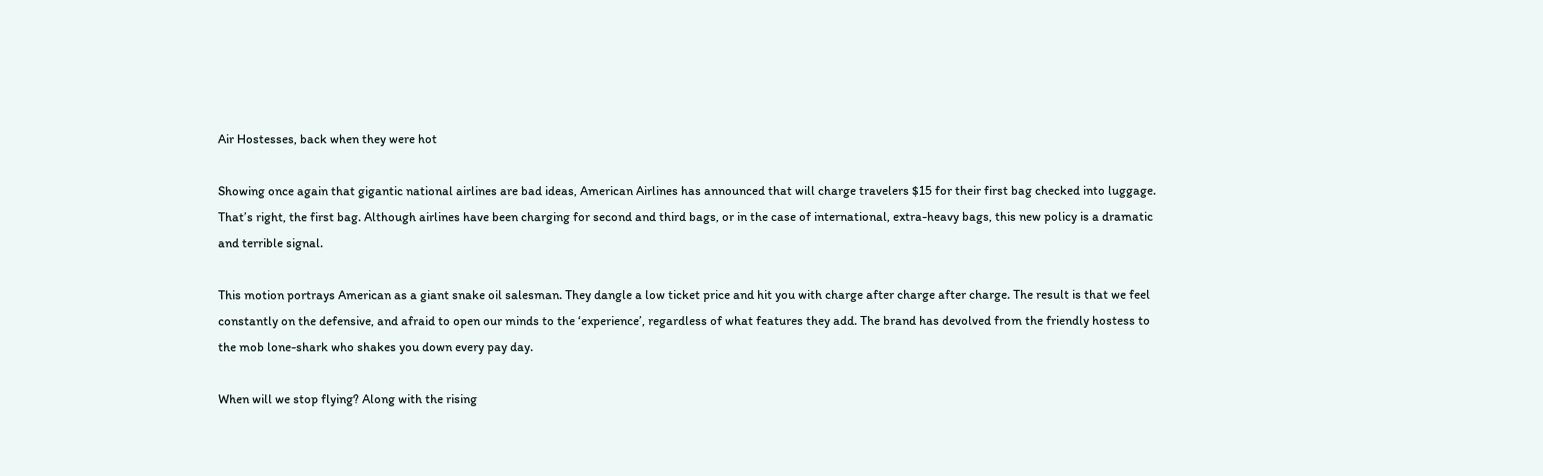Air Hostesses, back when they were hot

Showing once again that gigantic national airlines are bad ideas, American Airlines has announced that will charge travelers $15 for their first bag checked into luggage. That’s right, the first bag. Although airlines have been charging for second and third bags, or in the case of international, extra-heavy bags, this new policy is a dramatic and terrible signal.

This motion portrays American as a giant snake oil salesman. They dangle a low ticket price and hit you with charge after charge after charge. The result is that we feel constantly on the defensive, and afraid to open our minds to the ‘experience’, regardless of what features they add. The brand has devolved from the friendly hostess to the mob lone-shark who shakes you down every pay day.

When will we stop flying? Along with the rising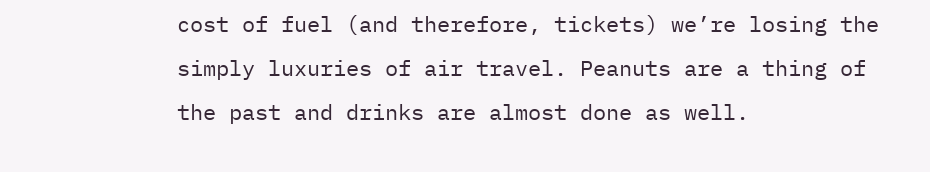cost of fuel (and therefore, tickets) we’re losing the simply luxuries of air travel. Peanuts are a thing of the past and drinks are almost done as well.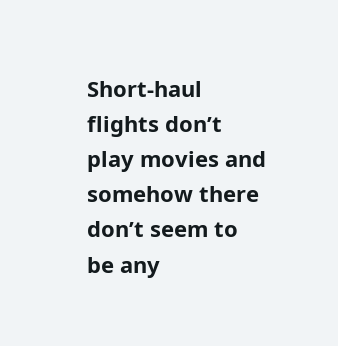Short-haul flights don’t play movies and somehow there don’t seem to be any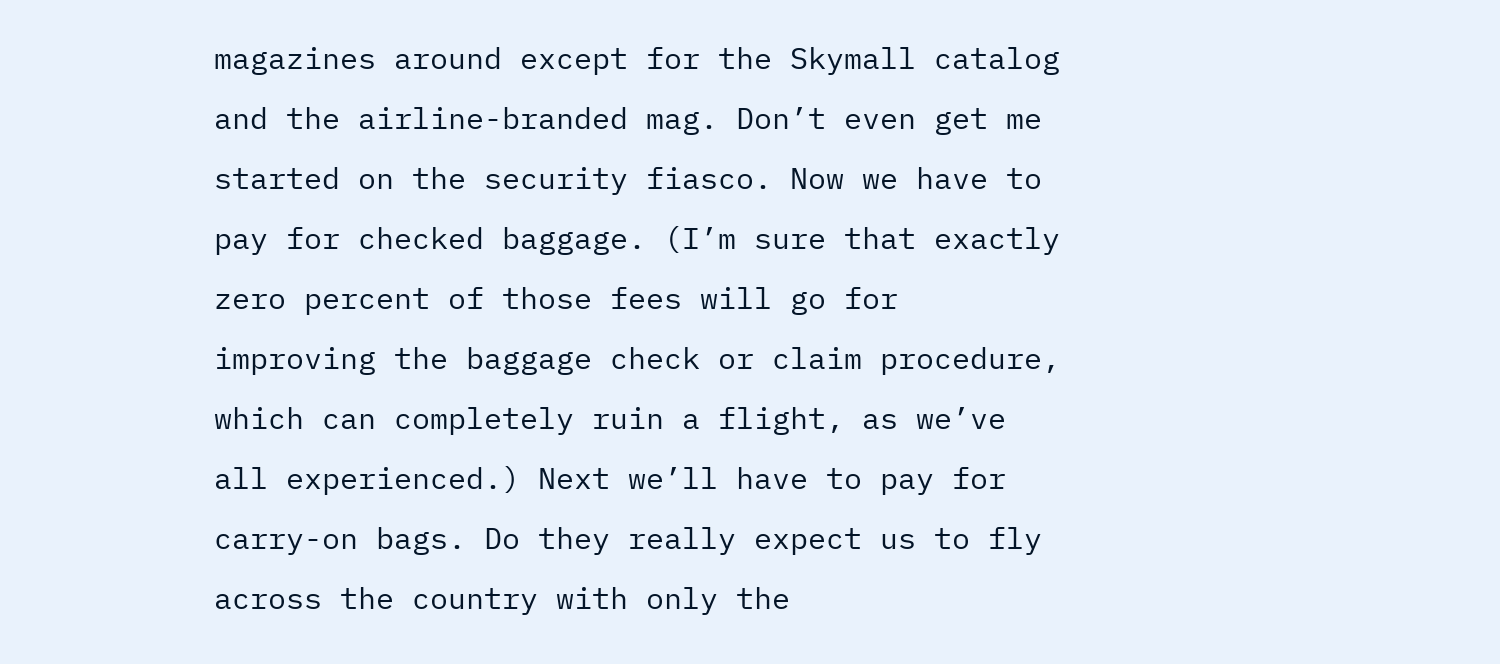magazines around except for the Skymall catalog and the airline-branded mag. Don’t even get me started on the security fiasco. Now we have to pay for checked baggage. (I’m sure that exactly zero percent of those fees will go for improving the baggage check or claim procedure, which can completely ruin a flight, as we’ve all experienced.) Next we’ll have to pay for carry-on bags. Do they really expect us to fly across the country with only the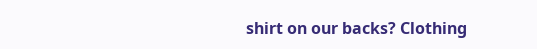shirt on our backs? Clothing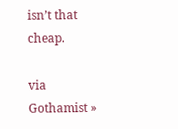isn’t that cheap.

via Gothamist »